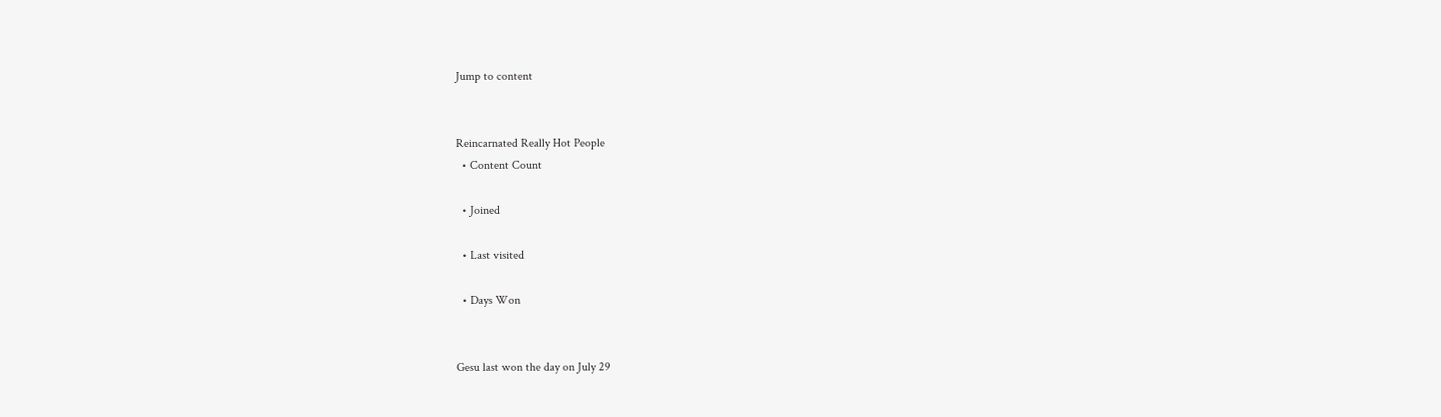Jump to content


Reincarnated Really Hot People
  • Content Count

  • Joined

  • Last visited

  • Days Won


Gesu last won the day on July 29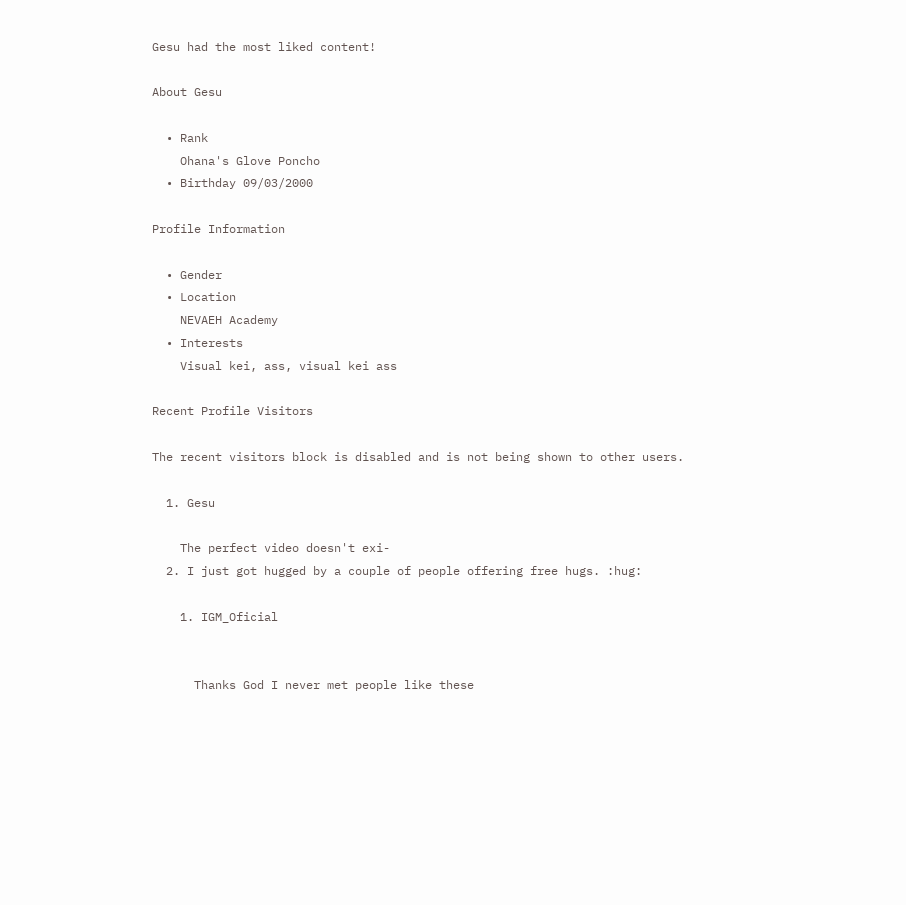Gesu had the most liked content!

About Gesu

  • Rank
    Ohana's Glove Poncho
  • Birthday 09/03/2000

Profile Information

  • Gender
  • Location
    NEVAEH Academy
  • Interests
    Visual kei, ass, visual kei ass

Recent Profile Visitors

The recent visitors block is disabled and is not being shown to other users.

  1. Gesu

    The perfect video doesn't exi-
  2. I just got hugged by a couple of people offering free hugs. :hug:

    1. IGM_Oficial


      Thanks God I never met people like these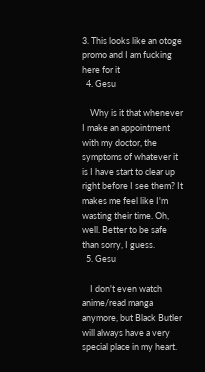3. This looks like an otoge promo and I am fucking here for it
  4. Gesu

    Why is it that whenever I make an appointment with my doctor, the symptoms of whatever it is I have start to clear up right before I see them? It makes me feel like I'm wasting their time. Oh, well. Better to be safe than sorry, I guess.
  5. Gesu

    I don't even watch anime/read manga anymore, but Black Butler will always have a very special place in my heart.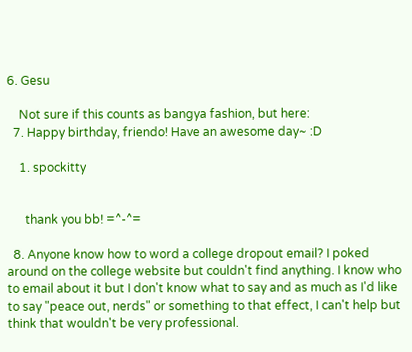6. Gesu

    Not sure if this counts as bangya fashion, but here:
  7. Happy birthday, friendo! Have an awesome day~ :D

    1. spockitty


      thank you bb! =^-^=

  8. Anyone know how to word a college dropout email? I poked around on the college website but couldn't find anything. I know who to email about it but I don't know what to say and as much as I'd like to say "peace out, nerds" or something to that effect, I can't help but think that wouldn't be very professional.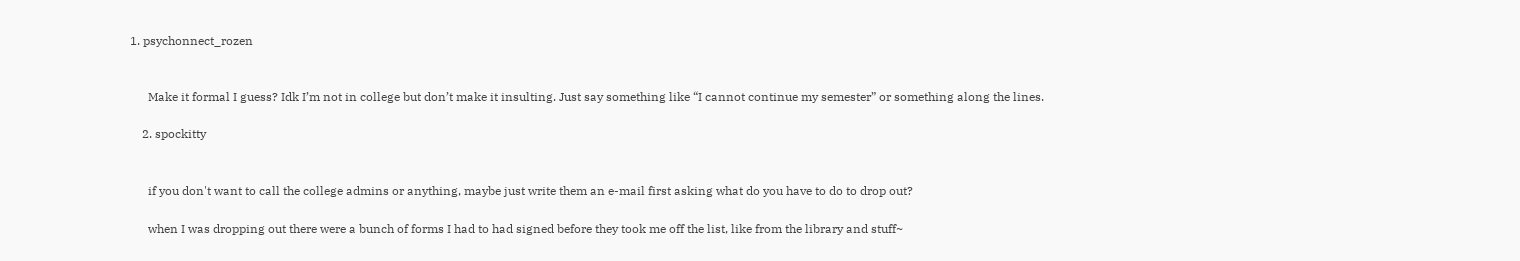1. psychonnect_rozen


      Make it formal I guess? Idk I’m not in college but don’t make it insulting. Just say something like “I cannot continue my semester” or something along the lines.

    2. spockitty


      if you don't want to call the college admins or anything, maybe just write them an e-mail first asking what do you have to do to drop out?

      when I was dropping out there were a bunch of forms I had to had signed before they took me off the list, like from the library and stuff~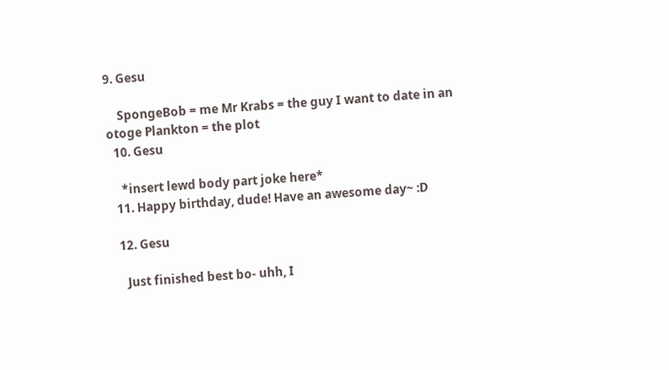9. Gesu

    SpongeBob = me Mr Krabs = the guy I want to date in an otoge Plankton = the plot
  10. Gesu

    *insert lewd body part joke here*
  11. Happy birthday, dude! Have an awesome day~ :D

  12. Gesu

    Just finished best bo- uhh, I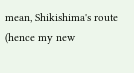mean, Shikishima's route (hence my new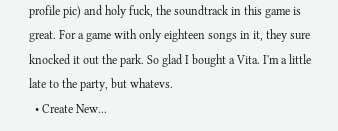profile pic) and holy fuck, the soundtrack in this game is great. For a game with only eighteen songs in it, they sure knocked it out the park. So glad I bought a Vita. I'm a little late to the party, but whatevs.
  • Create New...